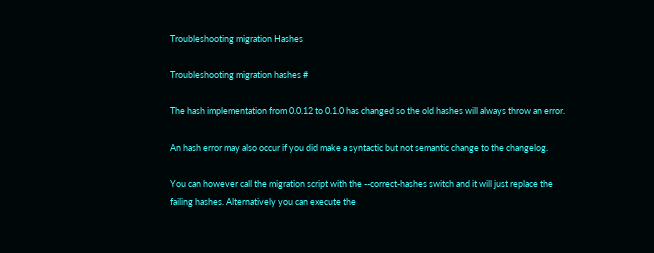Troubleshooting migration Hashes

Troubleshooting migration hashes #

The hash implementation from 0.0.12 to 0.1.0 has changed so the old hashes will always throw an error.

An hash error may also occur if you did make a syntactic but not semantic change to the changelog.

You can however call the migration script with the --correct-hashes switch and it will just replace the failing hashes. Alternatively you can execute the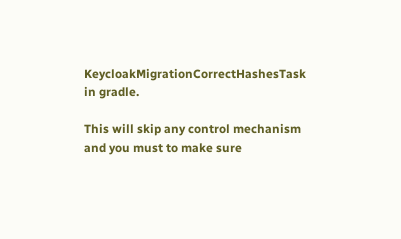KeycloakMigrationCorrectHashesTask in gradle.

This will skip any control mechanism and you must to make sure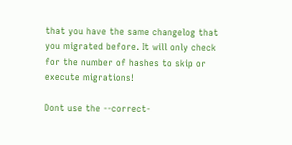that you have the same changelog that you migrated before. It will only check for the number of hashes to skip or execute migrations!

Dont use the --correct-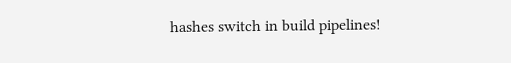hashes switch in build pipelines!